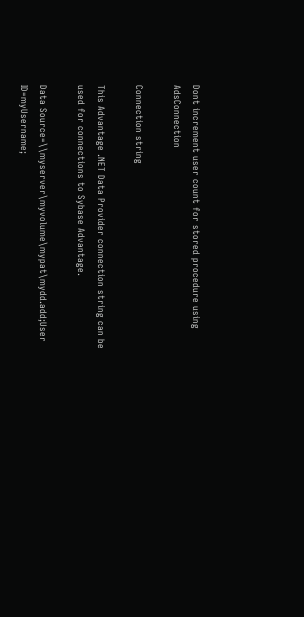Dont increment user count for stored procedure using AdsConnection

Connection string

This Advantage .NET Data Provider connection string can be used for connections to Sybase Advantage.

Data Source=\\myserver\myvolume\mypat\mydd.add;User ID=myUsername;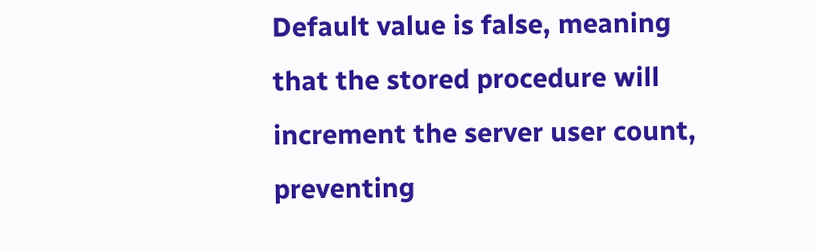Default value is false, meaning that the stored procedure will increment the server user count, preventing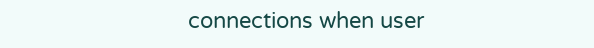connections when user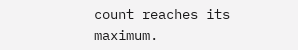count reaches its maximum.